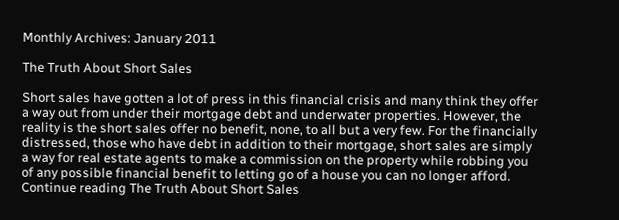Monthly Archives: January 2011

The Truth About Short Sales

Short sales have gotten a lot of press in this financial crisis and many think they offer a way out from under their mortgage debt and underwater properties. However, the reality is the short sales offer no benefit, none, to all but a very few. For the financially distressed, those who have debt in addition to their mortgage, short sales are simply a way for real estate agents to make a commission on the property while robbing you of any possible financial benefit to letting go of a house you can no longer afford. Continue reading The Truth About Short Sales